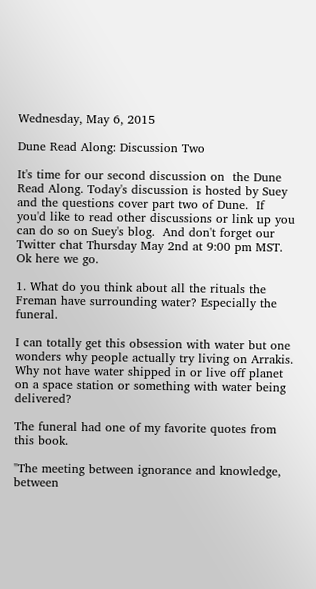Wednesday, May 6, 2015

Dune Read Along: Discussion Two

It's time for our second discussion on  the Dune Read Along. Today's discussion is hosted by Suey and the questions cover part two of Dune.  If you'd like to read other discussions or link up you can do so on Suey's blog.  And don't forget our Twitter chat Thursday May 2nd at 9:00 pm MST.
Ok here we go.

1. What do you think about all the rituals the Freman have surrounding water? Especially the funeral.

I can totally get this obsession with water but one wonders why people actually try living on Arrakis. Why not have water shipped in or live off planet  on a space station or something with water being delivered?

The funeral had one of my favorite quotes from this book.

"The meeting between ignorance and knowledge, between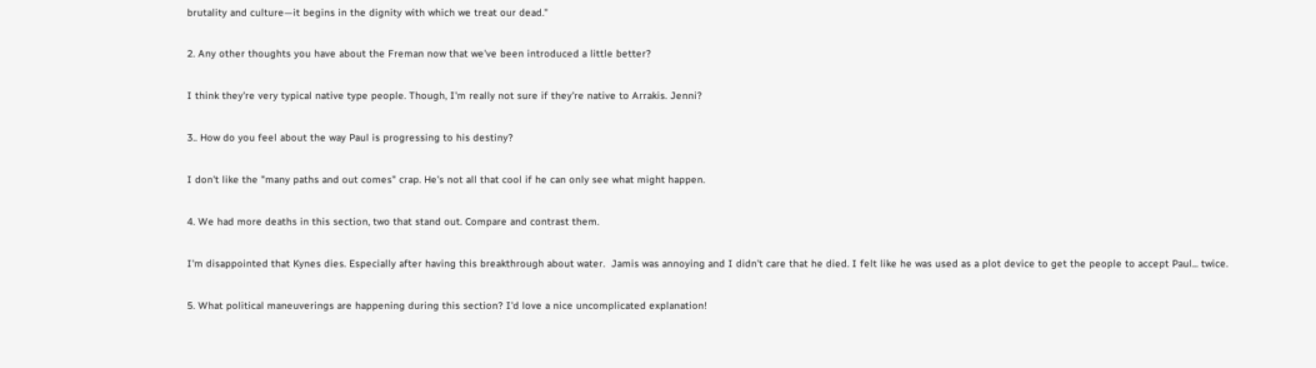brutality and culture—it begins in the dignity with which we treat our dead."

2. Any other thoughts you have about the Freman now that we've been introduced a little better?

I think they're very typical native type people. Though, I'm really not sure if they're native to Arrakis. Jenni?

3.. How do you feel about the way Paul is progressing to his destiny?

I don't like the "many paths and out comes" crap. He's not all that cool if he can only see what might happen.

4. We had more deaths in this section, two that stand out. Compare and contrast them.

I'm disappointed that Kynes dies. Especially after having this breakthrough about water.  Jamis was annoying and I didn't care that he died. I felt like he was used as a plot device to get the people to accept Paul... twice.

5. What political maneuverings are happening during this section? I'd love a nice uncomplicated explanation!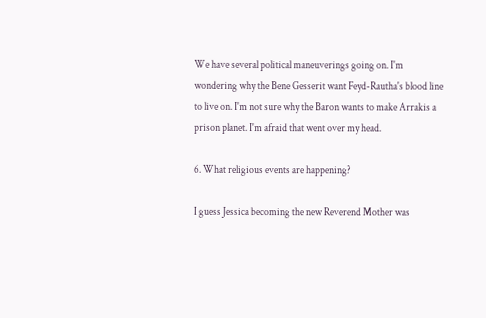We have several political maneuverings going on. I'm wondering why the Bene Gesserit want Feyd-Rautha's blood line to live on. I'm not sure why the Baron wants to make Arrakis a prison planet. I'm afraid that went over my head.

6. What religious events are happening?

I guess Jessica becoming the new Reverend Mother was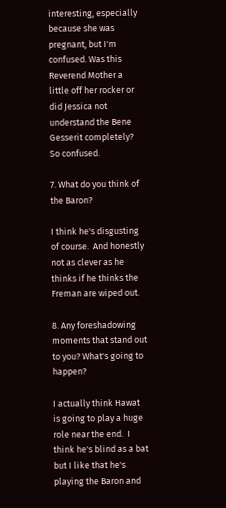interesting, especially because she was pregnant, but I'm confused. Was this Reverend Mother a little off her rocker or did Jessica not understand the Bene Gesserit completely?  So confused.

7. What do you think of the Baron?

I think he's disgusting of course.  And honestly not as clever as he thinks if he thinks the Freman are wiped out.

8. Any foreshadowing moments that stand out to you? What's going to happen?

I actually think Hawat is going to play a huge role near the end.  I think he's blind as a bat but I like that he's playing the Baron and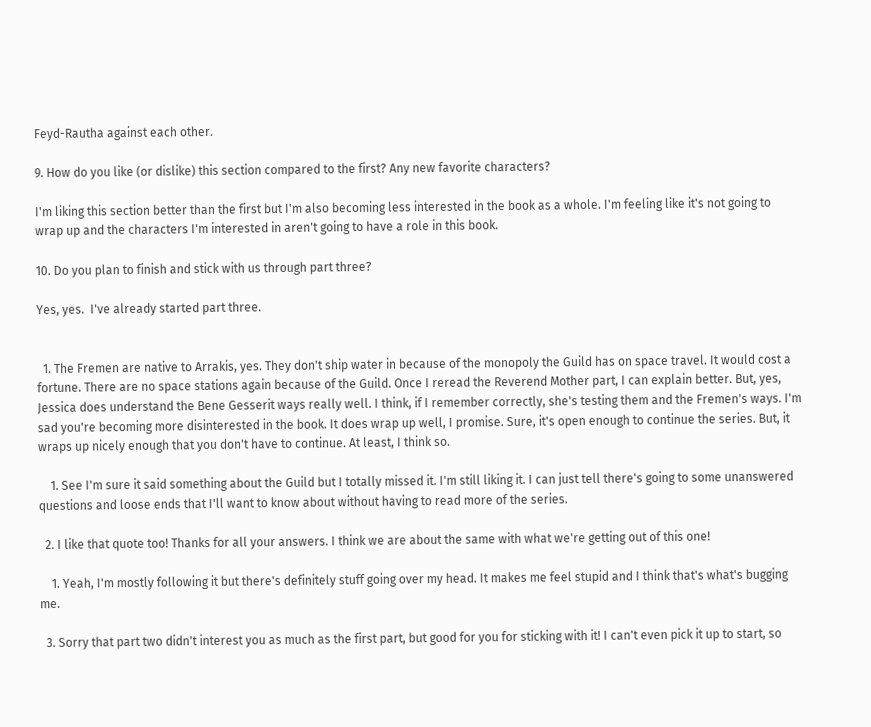Feyd-Rautha against each other.

9. How do you like (or dislike) this section compared to the first? Any new favorite characters?

I'm liking this section better than the first but I'm also becoming less interested in the book as a whole. I'm feeling like it's not going to wrap up and the characters I'm interested in aren't going to have a role in this book.

10. Do you plan to finish and stick with us through part three?

Yes, yes.  I've already started part three.


  1. The Fremen are native to Arrakis, yes. They don't ship water in because of the monopoly the Guild has on space travel. It would cost a fortune. There are no space stations again because of the Guild. Once I reread the Reverend Mother part, I can explain better. But, yes, Jessica does understand the Bene Gesserit ways really well. I think, if I remember correctly, she's testing them and the Fremen's ways. I'm sad you're becoming more disinterested in the book. It does wrap up well, I promise. Sure, it's open enough to continue the series. But, it wraps up nicely enough that you don't have to continue. At least, I think so.

    1. See I'm sure it said something about the Guild but I totally missed it. I'm still liking it. I can just tell there's going to some unanswered questions and loose ends that I'll want to know about without having to read more of the series.

  2. I like that quote too! Thanks for all your answers. I think we are about the same with what we're getting out of this one!

    1. Yeah, I'm mostly following it but there's definitely stuff going over my head. It makes me feel stupid and I think that's what's bugging me.

  3. Sorry that part two didn't interest you as much as the first part, but good for you for sticking with it! I can't even pick it up to start, so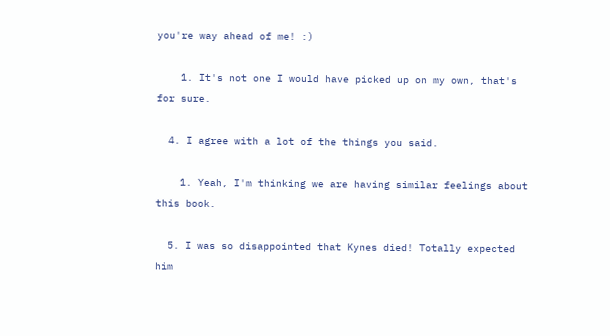you're way ahead of me! :)

    1. It's not one I would have picked up on my own, that's for sure.

  4. I agree with a lot of the things you said.

    1. Yeah, I'm thinking we are having similar feelings about this book.

  5. I was so disappointed that Kynes died! Totally expected him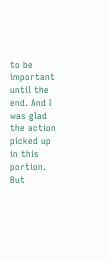to be important until the end. And I was glad the action picked up in this portion. But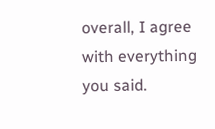overall, I agree with everything you said.